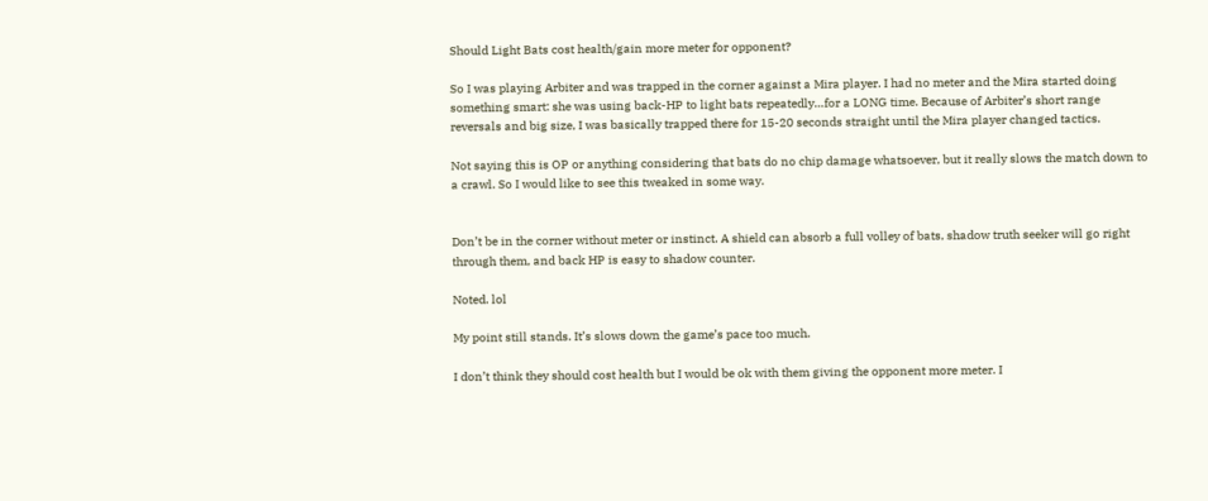Should Light Bats cost health/gain more meter for opponent?

So I was playing Arbiter and was trapped in the corner against a Mira player. I had no meter and the Mira started doing something smart: she was using back-HP to light bats repeatedly…for a LONG time. Because of Arbiter’s short range reversals and big size, I was basically trapped there for 15-20 seconds straight until the Mira player changed tactics.

Not saying this is OP or anything considering that bats do no chip damage whatsoever, but it really slows the match down to a crawl. So I would like to see this tweaked in some way.


Don’t be in the corner without meter or instinct. A shield can absorb a full volley of bats, shadow truth seeker will go right through them, and back HP is easy to shadow counter.

Noted. lol

My point still stands. It’s slows down the game’s pace too much.

I don’t think they should cost health but I would be ok with them giving the opponent more meter. I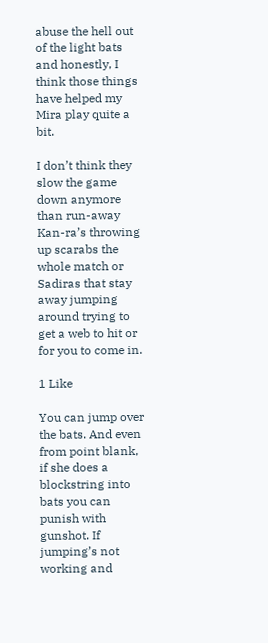abuse the hell out of the light bats and honestly, I think those things have helped my Mira play quite a bit.

I don’t think they slow the game down anymore than run-away Kan-ra’s throwing up scarabs the whole match or Sadiras that stay away jumping around trying to get a web to hit or for you to come in.

1 Like

You can jump over the bats. And even from point blank, if she does a blockstring into bats you can punish with gunshot. If jumping’s not working and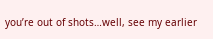you’re out of shots…well, see my earlier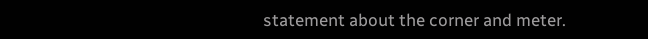statement about the corner and meter.